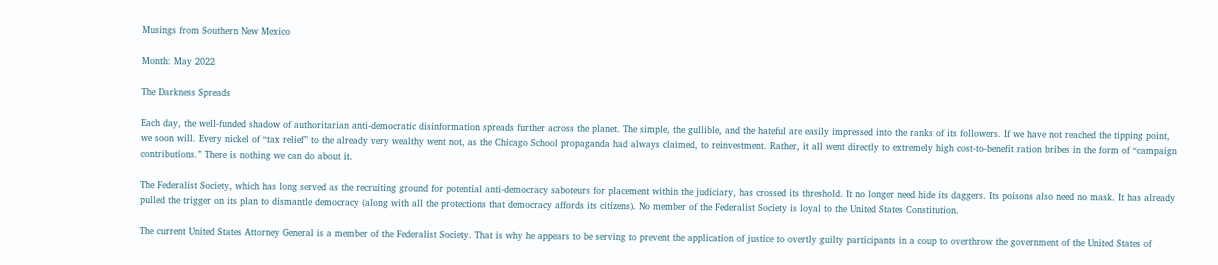Musings from Southern New Mexico

Month: May 2022

The Darkness Spreads

Each day, the well-funded shadow of authoritarian anti-democratic disinformation spreads further across the planet. The simple, the gullible, and the hateful are easily impressed into the ranks of its followers. If we have not reached the tipping point, we soon will. Every nickel of “tax relief” to the already very wealthy went not, as the Chicago School propaganda had always claimed, to reinvestment. Rather, it all went directly to extremely high cost-to-benefit ration bribes in the form of “campaign contributions.” There is nothing we can do about it.

The Federalist Society, which has long served as the recruiting ground for potential anti-democracy saboteurs for placement within the judiciary, has crossed its threshold. It no longer need hide its daggers. Its poisons also need no mask. It has already pulled the trigger on its plan to dismantle democracy (along with all the protections that democracy affords its citizens). No member of the Federalist Society is loyal to the United States Constitution.

The current United States Attorney General is a member of the Federalist Society. That is why he appears to be serving to prevent the application of justice to overtly guilty participants in a coup to overthrow the government of the United States of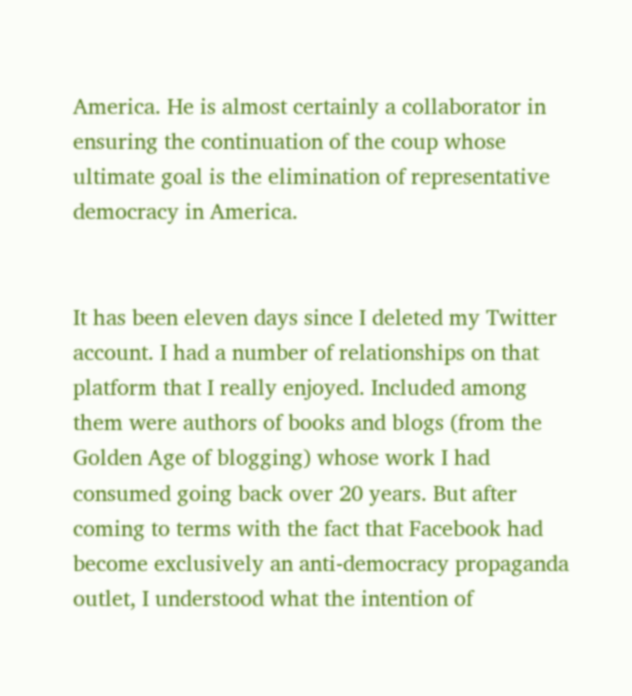America. He is almost certainly a collaborator in ensuring the continuation of the coup whose ultimate goal is the elimination of representative democracy in America.


It has been eleven days since I deleted my Twitter account. I had a number of relationships on that platform that I really enjoyed. Included among them were authors of books and blogs (from the Golden Age of blogging) whose work I had consumed going back over 20 years. But after coming to terms with the fact that Facebook had become exclusively an anti-democracy propaganda outlet, I understood what the intention of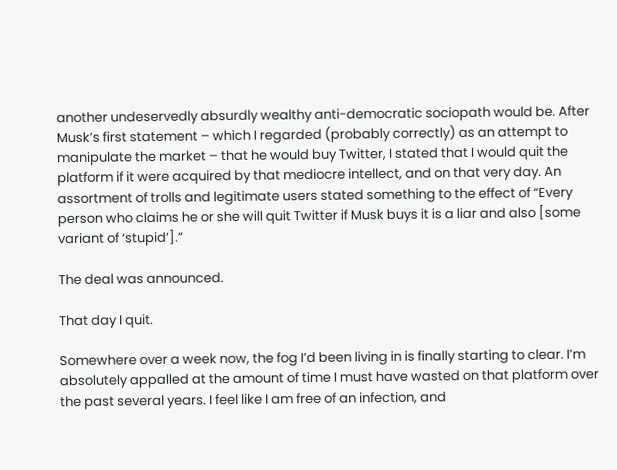another undeservedly absurdly wealthy anti-democratic sociopath would be. After Musk’s first statement – which I regarded (probably correctly) as an attempt to manipulate the market – that he would buy Twitter, I stated that I would quit the platform if it were acquired by that mediocre intellect, and on that very day. An assortment of trolls and legitimate users stated something to the effect of “Every person who claims he or she will quit Twitter if Musk buys it is a liar and also [some variant of ‘stupid’].”

The deal was announced.

That day I quit.

Somewhere over a week now, the fog I’d been living in is finally starting to clear. I’m absolutely appalled at the amount of time I must have wasted on that platform over the past several years. I feel like I am free of an infection, and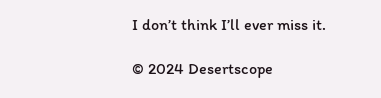I don’t think I’ll ever miss it.

© 2024 Desertscope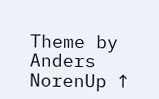Theme by Anders NorenUp ↑